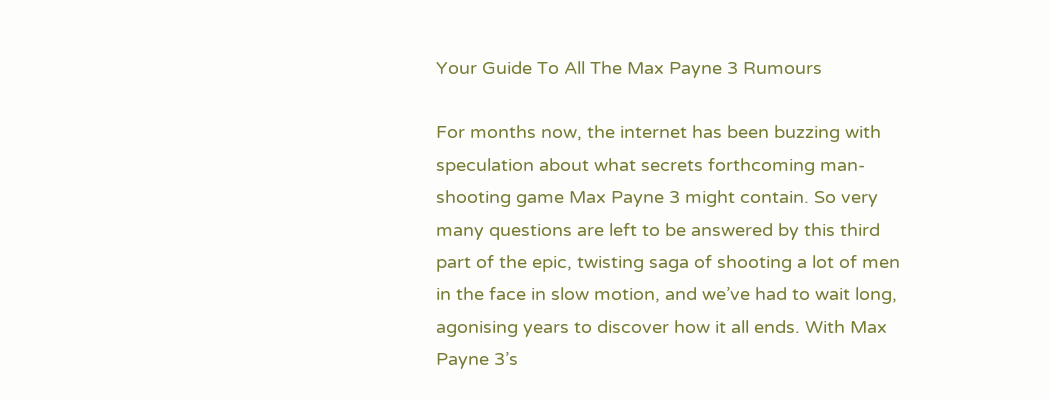Your Guide To All The Max Payne 3 Rumours

For months now, the internet has been buzzing with speculation about what secrets forthcoming man-shooting game Max Payne 3 might contain. So very many questions are left to be answered by this third part of the epic, twisting saga of shooting a lot of men in the face in slow motion, and we’ve had to wait long, agonising years to discover how it all ends. With Max Payne 3’s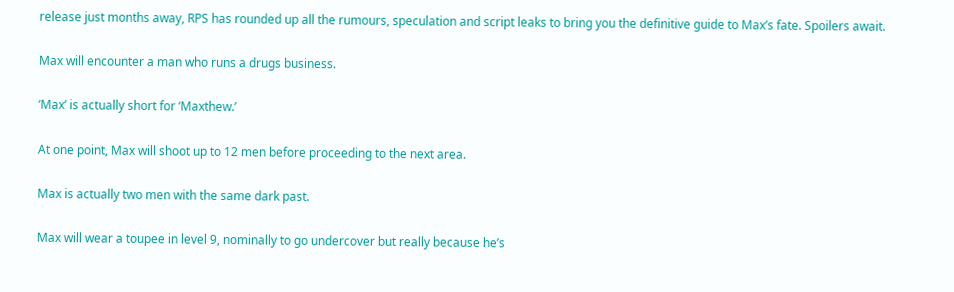release just months away, RPS has rounded up all the rumours, speculation and script leaks to bring you the definitive guide to Max’s fate. Spoilers await.

Max will encounter a man who runs a drugs business.

‘Max’ is actually short for ‘Maxthew.’

At one point, Max will shoot up to 12 men before proceeding to the next area.

Max is actually two men with the same dark past.

Max will wear a toupee in level 9, nominally to go undercover but really because he’s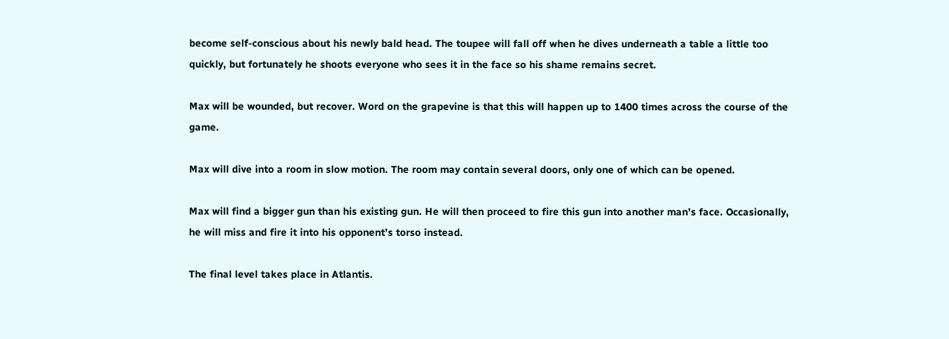become self-conscious about his newly bald head. The toupee will fall off when he dives underneath a table a little too quickly, but fortunately he shoots everyone who sees it in the face so his shame remains secret.

Max will be wounded, but recover. Word on the grapevine is that this will happen up to 1400 times across the course of the game.

Max will dive into a room in slow motion. The room may contain several doors, only one of which can be opened.

Max will find a bigger gun than his existing gun. He will then proceed to fire this gun into another man’s face. Occasionally, he will miss and fire it into his opponent’s torso instead.

The final level takes place in Atlantis.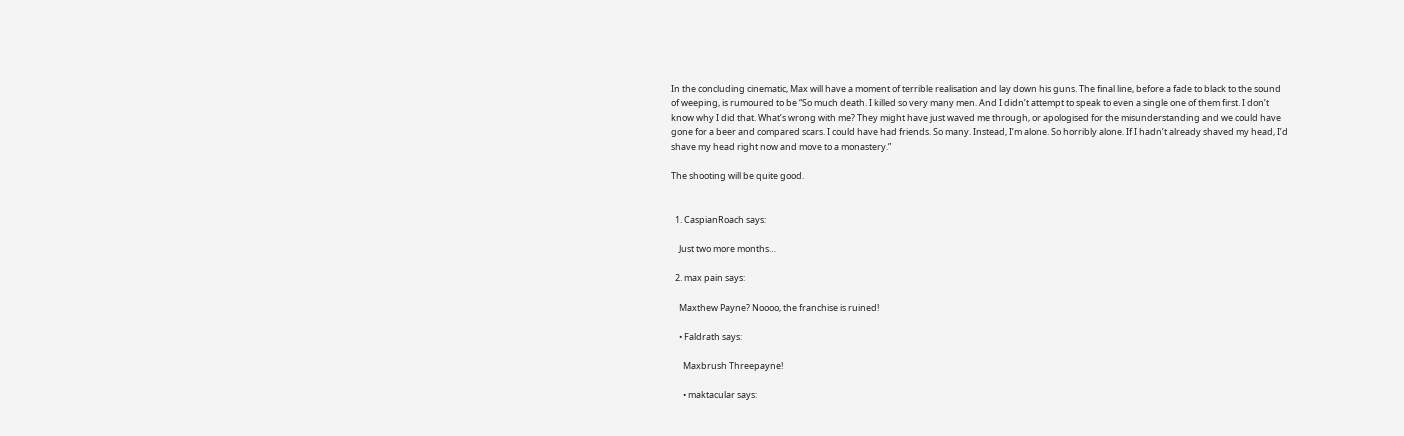In the concluding cinematic, Max will have a moment of terrible realisation and lay down his guns. The final line, before a fade to black to the sound of weeping, is rumoured to be “So much death. I killed so very many men. And I didn’t attempt to speak to even a single one of them first. I don’t know why I did that. What’s wrong with me? They might have just waved me through, or apologised for the misunderstanding and we could have gone for a beer and compared scars. I could have had friends. So many. Instead, I’m alone. So horribly alone. If I hadn’t already shaved my head, I’d shave my head right now and move to a monastery.”

The shooting will be quite good.


  1. CaspianRoach says:

    Just two more months…

  2. max pain says:

    Maxthew Payne? Noooo, the franchise is ruined!

    • Faldrath says:

      Maxbrush Threepayne!

      • maktacular says: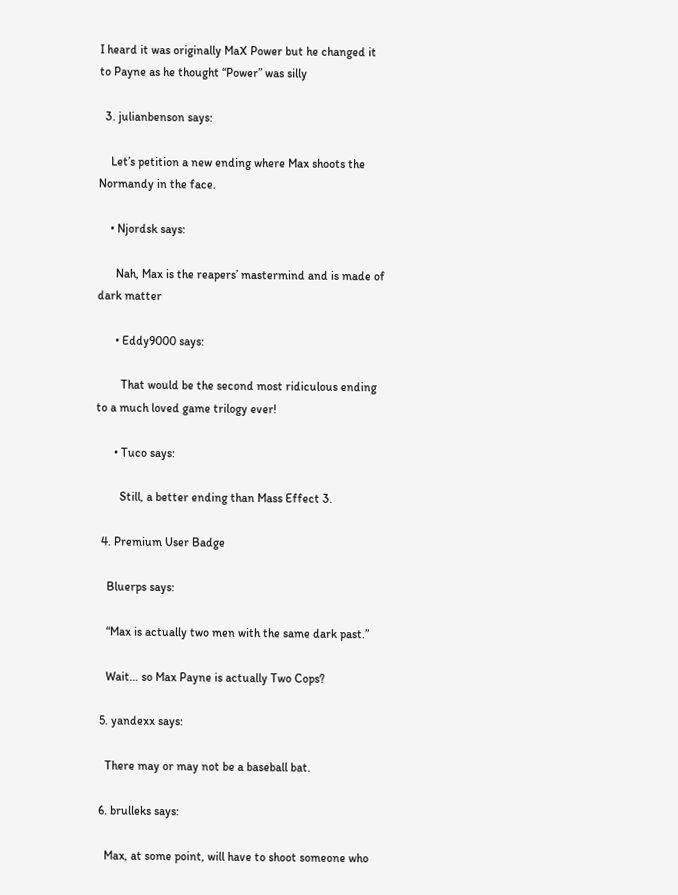I heard it was originally MaX Power but he changed it to Payne as he thought “Power” was silly

  3. julianbenson says:

    Let’s petition a new ending where Max shoots the Normandy in the face.

    • Njordsk says:

      Nah, Max is the reapers’ mastermind and is made of dark matter

      • Eddy9000 says:

        That would be the second most ridiculous ending to a much loved game trilogy ever!

      • Tuco says:

        Still, a better ending than Mass Effect 3.

  4. Premium User Badge

    Bluerps says:

    “Max is actually two men with the same dark past.”

    Wait… so Max Payne is actually Two Cops?

  5. yandexx says:

    There may or may not be a baseball bat.

  6. brulleks says:

    Max, at some point, will have to shoot someone who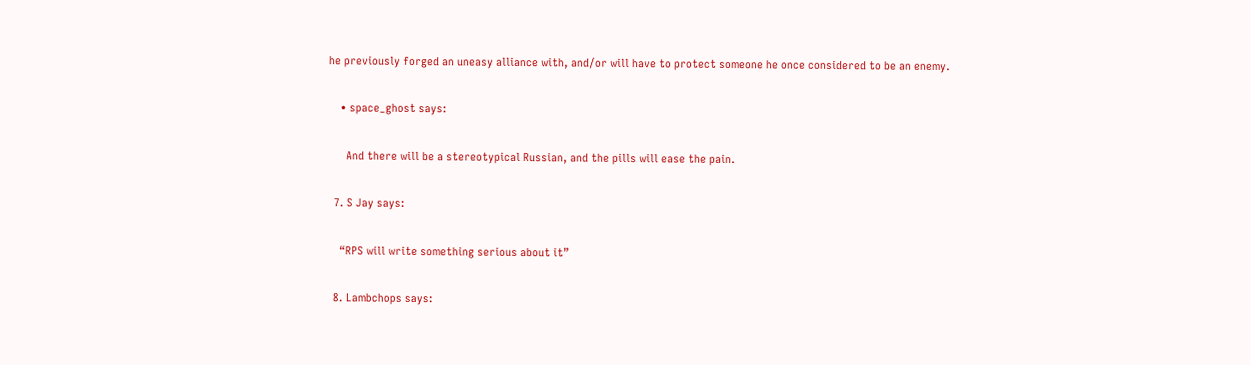he previously forged an uneasy alliance with, and/or will have to protect someone he once considered to be an enemy.

    • space_ghost says:

      And there will be a stereotypical Russian, and the pills will ease the pain.

  7. S Jay says:

    “RPS will write something serious about it”

  8. Lambchops says: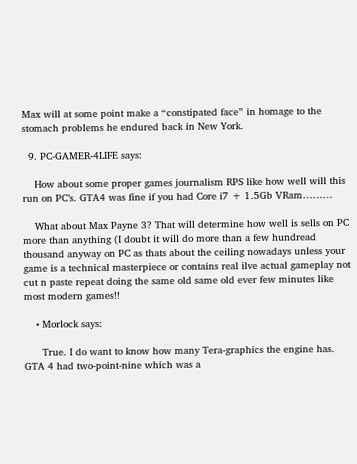Max will at some point make a “constipated face” in homage to the stomach problems he endured back in New York.

  9. PC-GAMER-4LIFE says:

    How about some proper games journalism RPS like how well will this run on PC’s. GTA4 was fine if you had Core i7 + 1.5Gb VRam………

    What about Max Payne 3? That will determine how well is sells on PC more than anything (I doubt it will do more than a few hundread thousand anyway on PC as thats about the ceiling nowadays unless your game is a technical masterpiece or contains real ilve actual gameplay not cut n paste repeat doing the same old same old ever few minutes like most modern games!!

    • Morlock says:

      True. I do want to know how many Tera-graphics the engine has. GTA 4 had two-point-nine which was a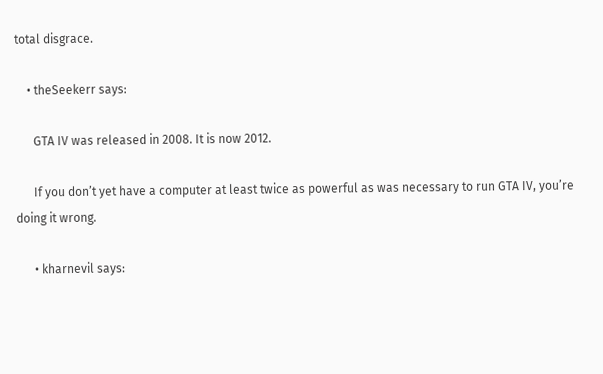total disgrace.

    • theSeekerr says:

      GTA IV was released in 2008. It is now 2012.

      If you don’t yet have a computer at least twice as powerful as was necessary to run GTA IV, you’re doing it wrong.

      • kharnevil says: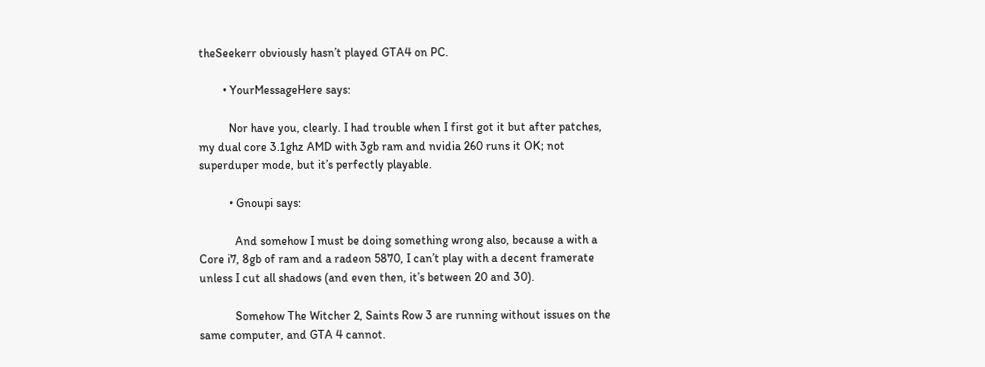theSeekerr obviously hasn’t played GTA4 on PC.

        • YourMessageHere says:

          Nor have you, clearly. I had trouble when I first got it but after patches, my dual core 3.1ghz AMD with 3gb ram and nvidia 260 runs it OK; not superduper mode, but it’s perfectly playable.

          • Gnoupi says:

            And somehow I must be doing something wrong also, because a with a Core i7, 8gb of ram and a radeon 5870, I can’t play with a decent framerate unless I cut all shadows (and even then, it’s between 20 and 30).

            Somehow The Witcher 2, Saints Row 3 are running without issues on the same computer, and GTA 4 cannot.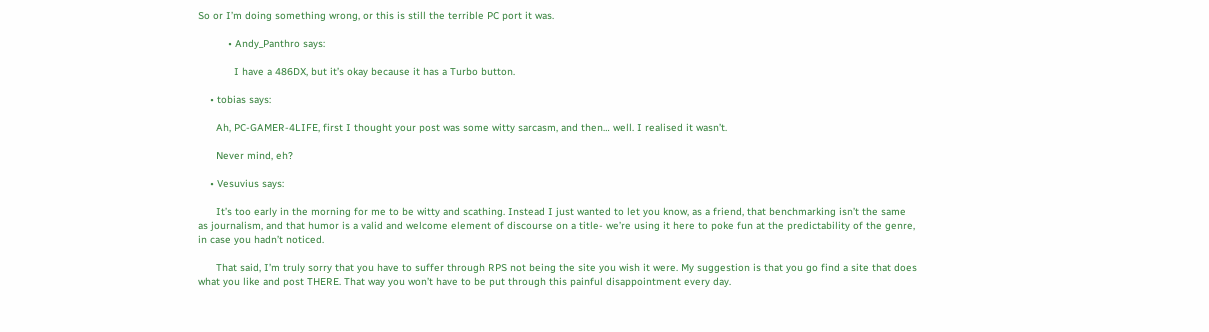So or I’m doing something wrong, or this is still the terrible PC port it was.

          • Andy_Panthro says:

            I have a 486DX, but it’s okay because it has a Turbo button.

    • tobias says:

      Ah, PC-GAMER-4LIFE, first I thought your post was some witty sarcasm, and then… well. I realised it wasn’t.

      Never mind, eh?

    • Vesuvius says:

      It’s too early in the morning for me to be witty and scathing. Instead I just wanted to let you know, as a friend, that benchmarking isn’t the same as journalism, and that humor is a valid and welcome element of discourse on a title- we’re using it here to poke fun at the predictability of the genre, in case you hadn’t noticed.

      That said, I’m truly sorry that you have to suffer through RPS not being the site you wish it were. My suggestion is that you go find a site that does what you like and post THERE. That way you won’t have to be put through this painful disappointment every day.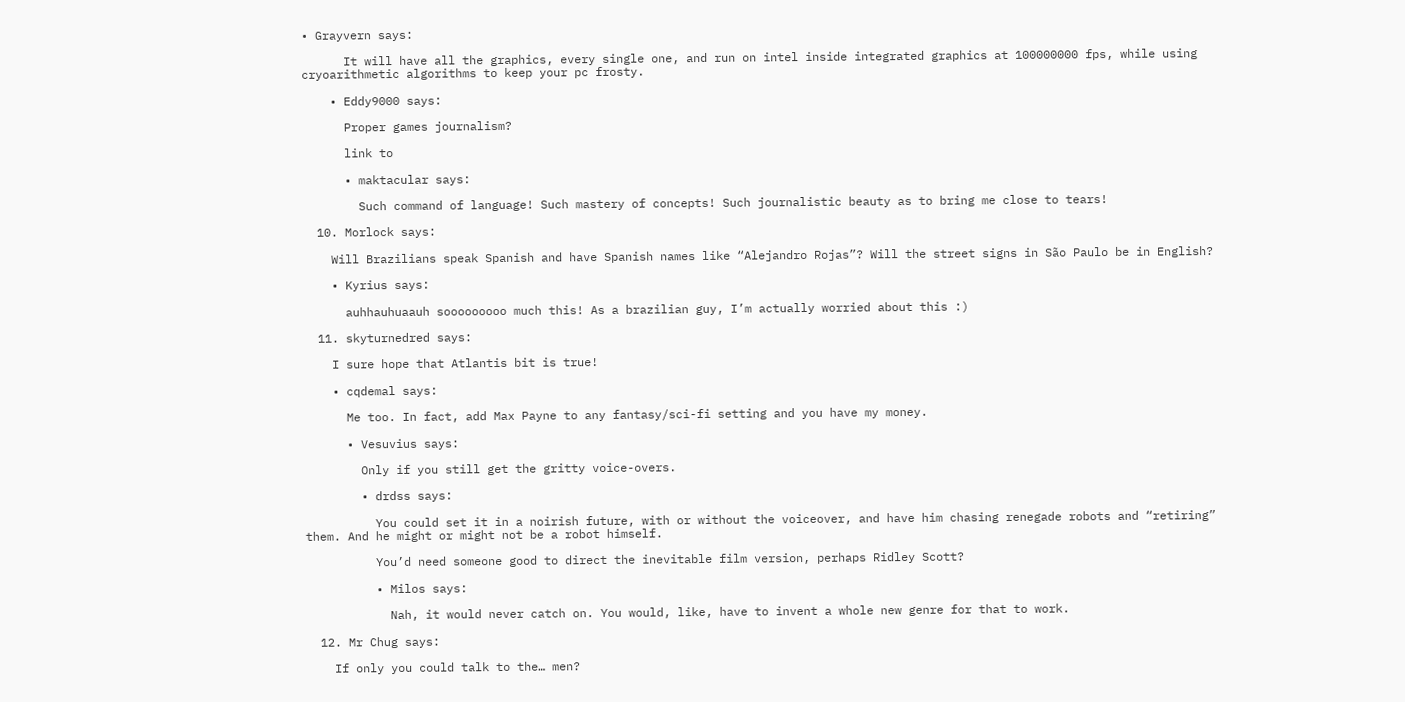• Grayvern says:

      It will have all the graphics, every single one, and run on intel inside integrated graphics at 100000000 fps, while using cryoarithmetic algorithms to keep your pc frosty.

    • Eddy9000 says:

      Proper games journalism?

      link to

      • maktacular says:

        Such command of language! Such mastery of concepts! Such journalistic beauty as to bring me close to tears!

  10. Morlock says:

    Will Brazilians speak Spanish and have Spanish names like “Alejandro Rojas”? Will the street signs in São Paulo be in English?

    • Kyrius says:

      auhhauhuaauh sooooooooo much this! As a brazilian guy, I’m actually worried about this :)

  11. skyturnedred says:

    I sure hope that Atlantis bit is true!

    • cqdemal says:

      Me too. In fact, add Max Payne to any fantasy/sci-fi setting and you have my money.

      • Vesuvius says:

        Only if you still get the gritty voice-overs.

        • drdss says:

          You could set it in a noirish future, with or without the voiceover, and have him chasing renegade robots and “retiring” them. And he might or might not be a robot himself.

          You’d need someone good to direct the inevitable film version, perhaps Ridley Scott?

          • Milos says:

            Nah, it would never catch on. You would, like, have to invent a whole new genre for that to work.

  12. Mr Chug says:

    If only you could talk to the… men?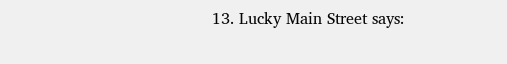13. Lucky Main Street says: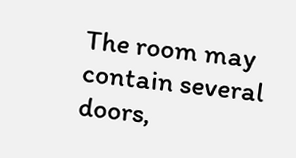The room may contain several doors,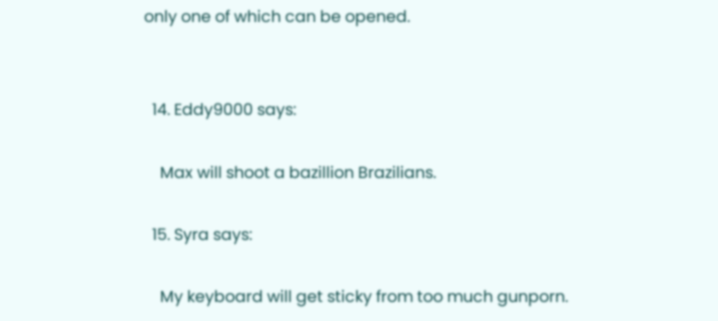only one of which can be opened.


  14. Eddy9000 says:

    Max will shoot a bazillion Brazilians.

  15. Syra says:

    My keyboard will get sticky from too much gunporn.